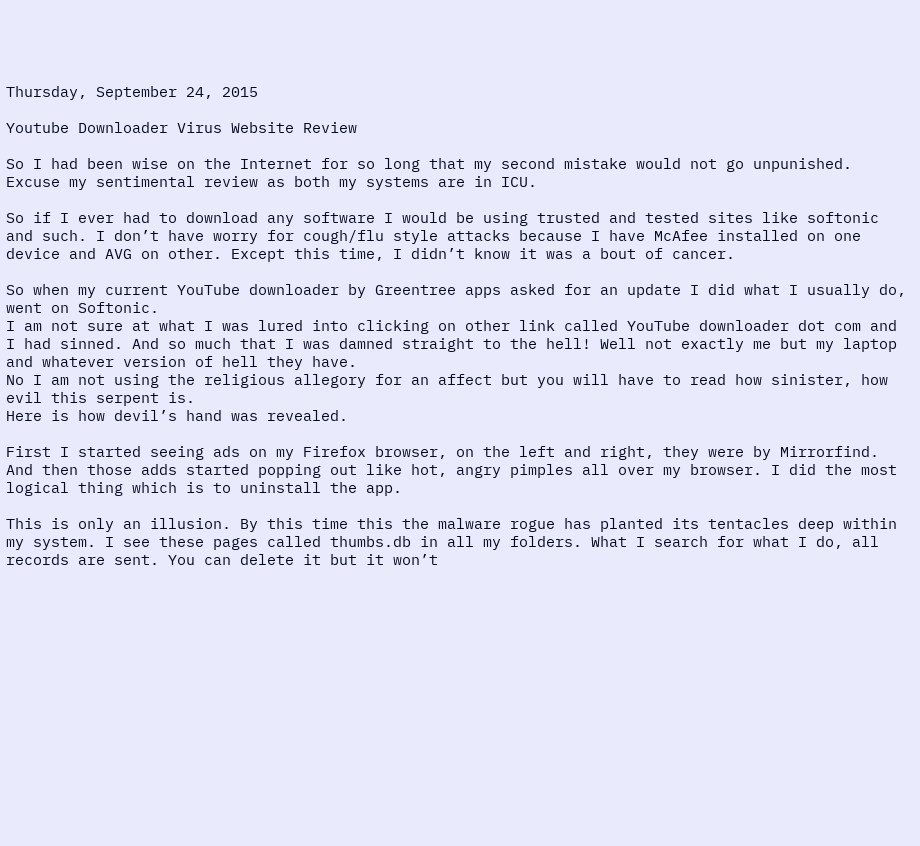Thursday, September 24, 2015

Youtube Downloader Virus Website Review

So I had been wise on the Internet for so long that my second mistake would not go unpunished. Excuse my sentimental review as both my systems are in ICU.

So if I ever had to download any software I would be using trusted and tested sites like softonic and such. I don’t have worry for cough/flu style attacks because I have McAfee installed on one device and AVG on other. Except this time, I didn’t know it was a bout of cancer.

So when my current YouTube downloader by Greentree apps asked for an update I did what I usually do, went on Softonic.
I am not sure at what I was lured into clicking on other link called YouTube downloader dot com and I had sinned. And so much that I was damned straight to the hell! Well not exactly me but my laptop and whatever version of hell they have.
No I am not using the religious allegory for an affect but you will have to read how sinister, how evil this serpent is.
Here is how devil’s hand was revealed.

First I started seeing ads on my Firefox browser, on the left and right, they were by Mirrorfind. And then those adds started popping out like hot, angry pimples all over my browser. I did the most logical thing which is to uninstall the app.

This is only an illusion. By this time this the malware rogue has planted its tentacles deep within my system. I see these pages called thumbs.db in all my folders. What I search for what I do, all records are sent. You can delete it but it won’t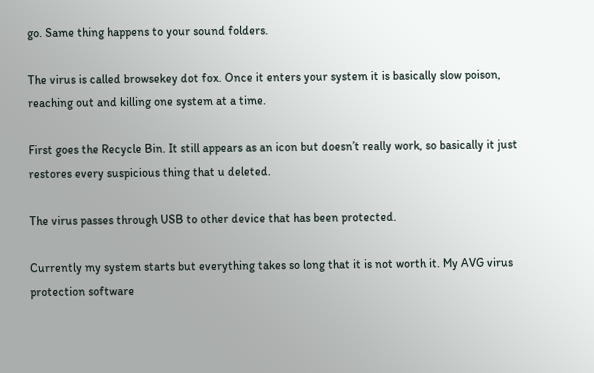go. Same thing happens to your sound folders.

The virus is called browsekey dot fox. Once it enters your system it is basically slow poison, reaching out and killing one system at a time.

First goes the Recycle Bin. It still appears as an icon but doesn’t really work, so basically it just restores every suspicious thing that u deleted.

The virus passes through USB to other device that has been protected.

Currently my system starts but everything takes so long that it is not worth it. My AVG virus protection software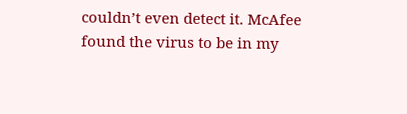couldn’t even detect it. McAfee found the virus to be in my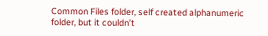Common Files folder, self created alphanumeric folder, but it couldn’t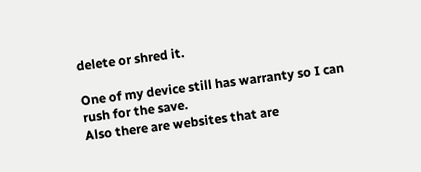delete or shred it.

One of my device still has warranty so I can rush for the save.
Also there are websites that are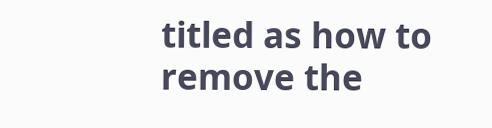titled as how to remove the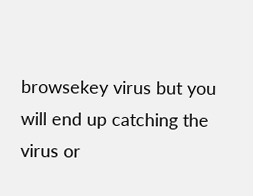browsekey virus but you will end up catching the virus or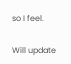so I feel.

Will update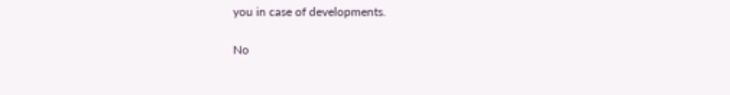you in case of developments.

No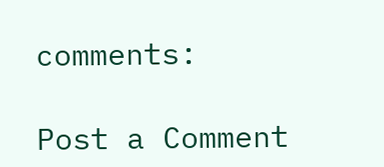comments:

Post a Comment